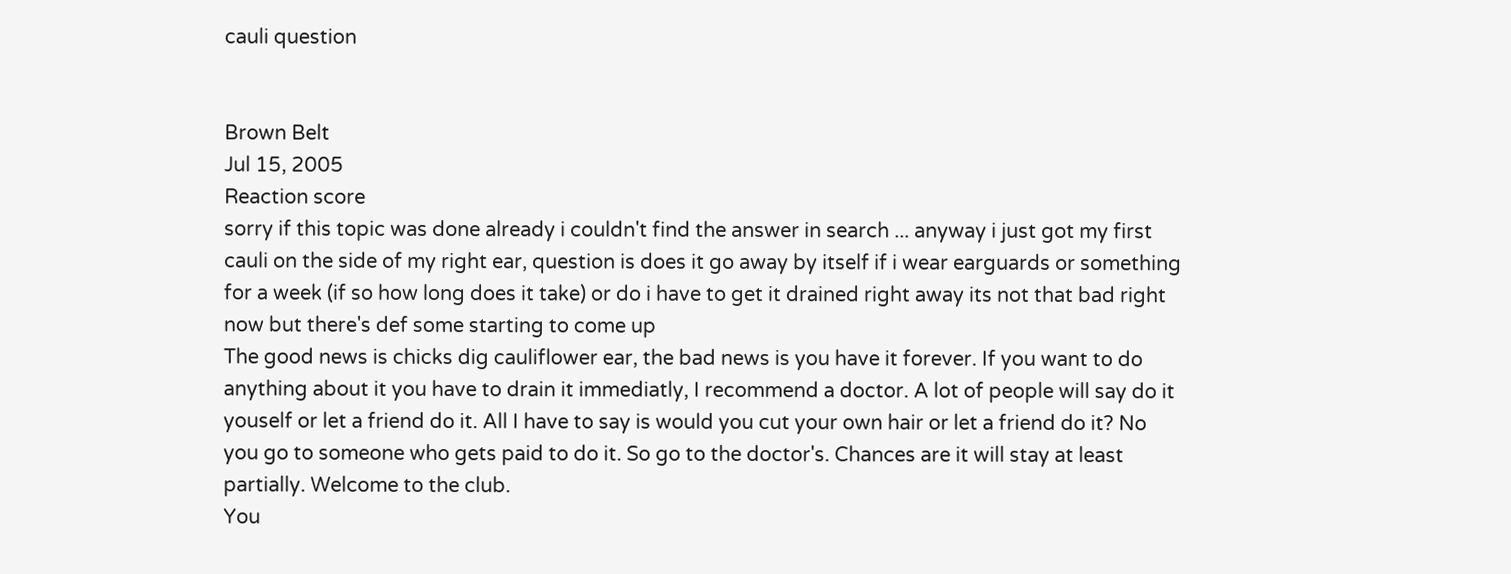cauli question


Brown Belt
Jul 15, 2005
Reaction score
sorry if this topic was done already i couldn't find the answer in search ... anyway i just got my first cauli on the side of my right ear, question is does it go away by itself if i wear earguards or something for a week (if so how long does it take) or do i have to get it drained right away its not that bad right now but there's def some starting to come up
The good news is chicks dig cauliflower ear, the bad news is you have it forever. If you want to do anything about it you have to drain it immediatly, I recommend a doctor. A lot of people will say do it youself or let a friend do it. All I have to say is would you cut your own hair or let a friend do it? No you go to someone who gets paid to do it. So go to the doctor's. Chances are it will stay at least partially. Welcome to the club.
You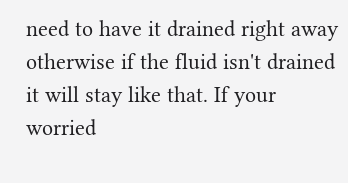need to have it drained right away otherwise if the fluid isn't drained it will stay like that. If your worried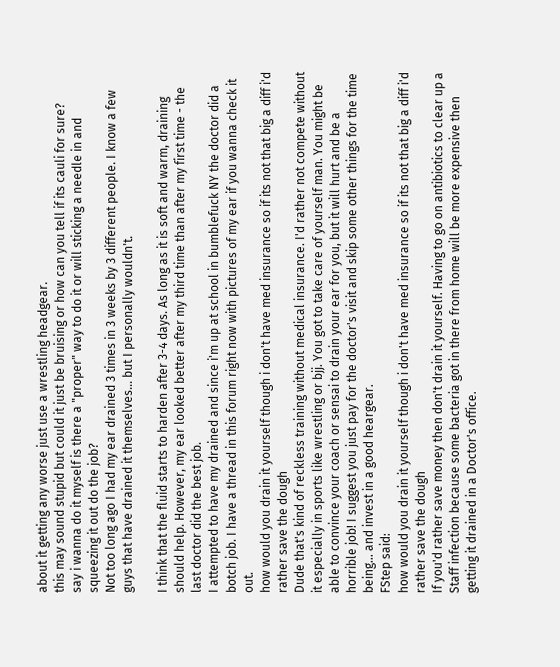about it getting any worse just use a wrestling headgear.
this may sound stupid but could it just be bruising or how can you tell if its cauli for sure?
say i wanna do it myself is there a "proper" way to do it or will sticking a needle in and squeezing it out do the job?
Not too long ago I had my ear drained 3 times in 3 weeks by 3 different people. I know a few guys that have drained it themselves... but I personally wouldn't.

I think that the fluid starts to harden after 3-4 days. As long as it is soft and warm, draining should help. However, my ear looked better after my third time than after my first time - the last doctor did the best job.
I attempted to have my drained and since i'm up at school in bumblefuck NY the doctor did a botch job. I have a thread in this forum right now with pictures of my ear if you wanna check it out.
how would you drain it yourself though i don't have med insurance so if its not that big a diff i'd rather save the dough
Dude that's kind of reckless training without medical insurance. I'd rather not compete without it especially in sports like wrestling or bjj. You got to take care of yourself man. You might be able to convince your coach or sensai to drain your ear for you, but it will hurt and be a horrible job! I suggest you just pay for the doctor's visit and skip some other things for the time being... and invest in a good heargear.
FStep said:
how would you drain it yourself though i don't have med insurance so if its not that big a diff i'd rather save the dough
If you'd rather save money then don't drain it yourself. Having to go on antibiotics to clear up a Staff infection because some bacteria got in there from home will be more expensive then getting it drained in a Doctor's office.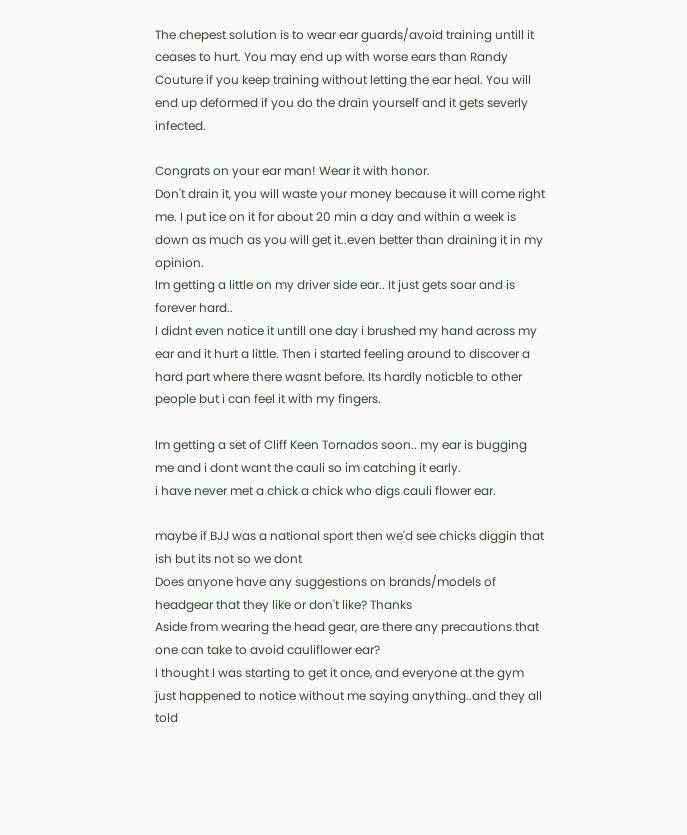The chepest solution is to wear ear guards/avoid training untill it ceases to hurt. You may end up with worse ears than Randy Couture if you keep training without letting the ear heal. You will end up deformed if you do the drain yourself and it gets severly infected.

Congrats on your ear man! Wear it with honor.
Don't drain it, you will waste your money because it will come right me. I put ice on it for about 20 min a day and within a week is down as much as you will get it..even better than draining it in my opinion.
Im getting a little on my driver side ear.. It just gets soar and is forever hard..
I didnt even notice it untill one day i brushed my hand across my ear and it hurt a little. Then i started feeling around to discover a hard part where there wasnt before. Its hardly noticble to other people but i can feel it with my fingers.

Im getting a set of Cliff Keen Tornados soon.. my ear is bugging me and i dont want the cauli so im catching it early.
i have never met a chick a chick who digs cauli flower ear.

maybe if BJJ was a national sport then we'd see chicks diggin that ish but its not so we dont
Does anyone have any suggestions on brands/models of headgear that they like or don't like? Thanks
Aside from wearing the head gear, are there any precautions that one can take to avoid cauliflower ear?
I thought I was starting to get it once, and everyone at the gym just happened to notice without me saying anything..and they all told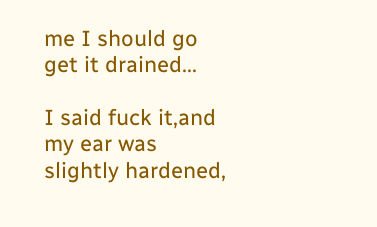me I should go get it drained...

I said fuck it,and my ear was slightly hardened,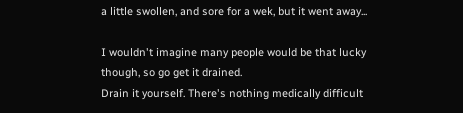a little swollen, and sore for a wek, but it went away...

I wouldn't imagine many people would be that lucky though, so go get it drained.
Drain it yourself. There's nothing medically difficult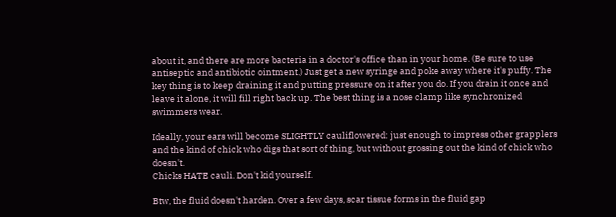about it, and there are more bacteria in a doctor's office than in your home. (Be sure to use antiseptic and antibiotic ointment.) Just get a new syringe and poke away where it's puffy. The key thing is to keep draining it and putting pressure on it after you do. If you drain it once and leave it alone, it will fill right back up. The best thing is a nose clamp like synchronized swimmers wear.

Ideally, your ears will become SLIGHTLY cauliflowered: just enough to impress other grapplers and the kind of chick who digs that sort of thing, but without grossing out the kind of chick who doesn't.
Chicks HATE cauli. Don't kid yourself.

Btw, the fluid doesn't harden. Over a few days, scar tissue forms in the fluid gap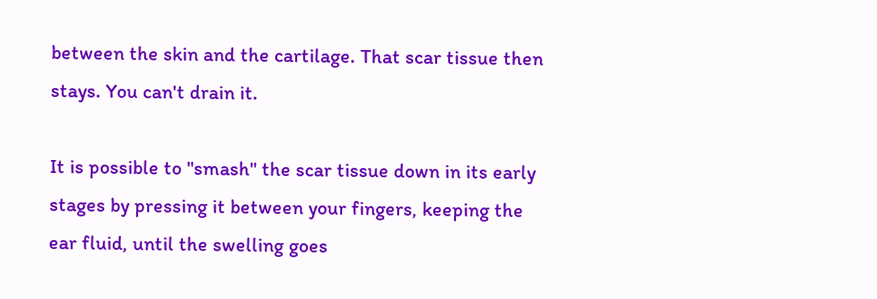between the skin and the cartilage. That scar tissue then stays. You can't drain it.

It is possible to "smash" the scar tissue down in its early stages by pressing it between your fingers, keeping the ear fluid, until the swelling goes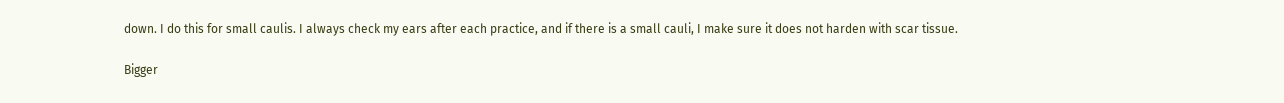down. I do this for small caulis. I always check my ears after each practice, and if there is a small cauli, I make sure it does not harden with scar tissue.

Bigger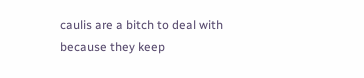caulis are a bitch to deal with because they keep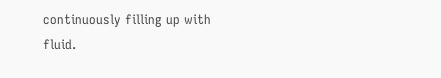continuously filling up with fluid.